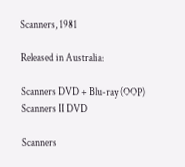Scanners, 1981

Released in Australia:

Scanners DVD + Blu-ray (OOP)
Scanners II DVD

Scanners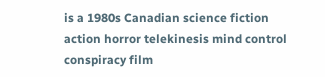is a 1980s Canadian science fiction action horror telekinesis mind control conspiracy film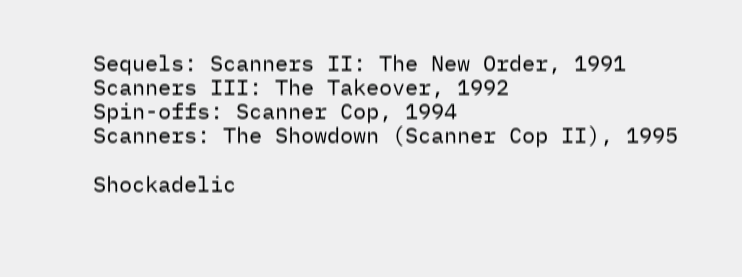Sequels: Scanners II: The New Order, 1991
Scanners III: The Takeover, 1992
Spin-offs: Scanner Cop, 1994
Scanners: The Showdown (Scanner Cop II), 1995

Shockadelic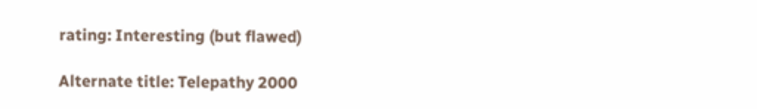rating: Interesting (but flawed)

Alternate title: Telepathy 2000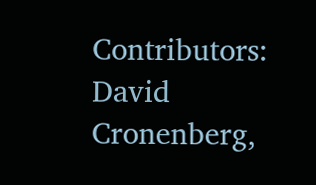Contributors: David Cronenberg,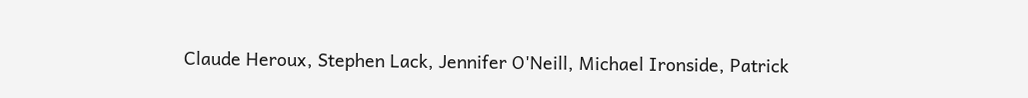Claude Heroux, Stephen Lack, Jennifer O'Neill, Michael Ironside, Patrick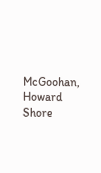McGoohan, Howard Shore